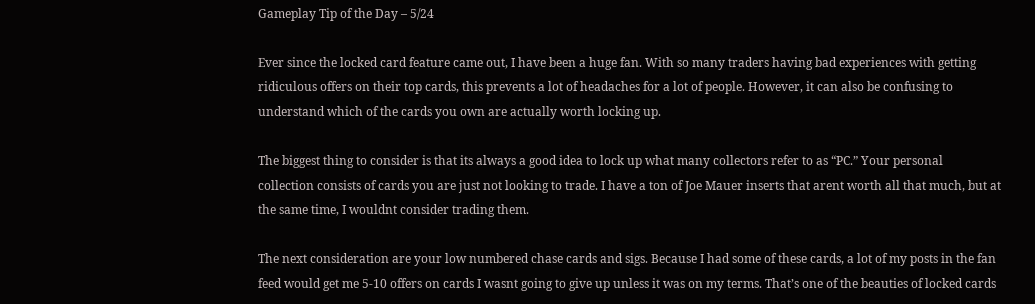Gameplay Tip of the Day – 5/24

Ever since the locked card feature came out, I have been a huge fan. With so many traders having bad experiences with getting ridiculous offers on their top cards, this prevents a lot of headaches for a lot of people. However, it can also be confusing to understand which of the cards you own are actually worth locking up.

The biggest thing to consider is that its always a good idea to lock up what many collectors refer to as “PC.” Your personal collection consists of cards you are just not looking to trade. I have a ton of Joe Mauer inserts that arent worth all that much, but at the same time, I wouldnt consider trading them.

The next consideration are your low numbered chase cards and sigs. Because I had some of these cards, a lot of my posts in the fan feed would get me 5-10 offers on cards I wasnt going to give up unless it was on my terms. That’s one of the beauties of locked cards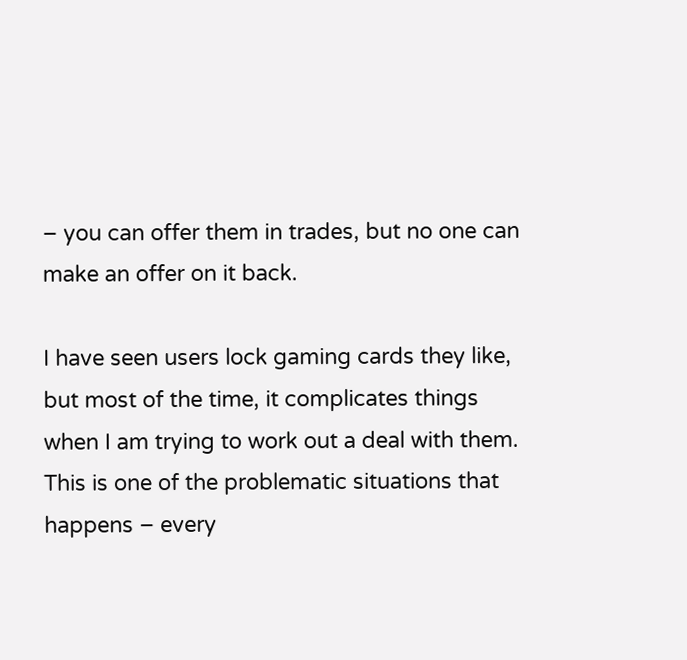– you can offer them in trades, but no one can make an offer on it back.

I have seen users lock gaming cards they like, but most of the time, it complicates things when I am trying to work out a deal with them. This is one of the problematic situations that happens – every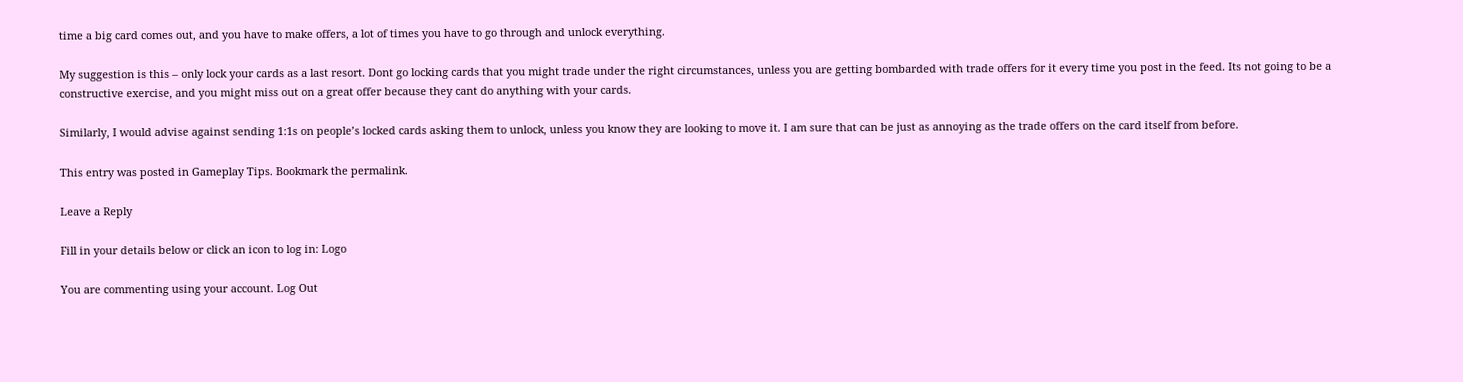time a big card comes out, and you have to make offers, a lot of times you have to go through and unlock everything.

My suggestion is this – only lock your cards as a last resort. Dont go locking cards that you might trade under the right circumstances, unless you are getting bombarded with trade offers for it every time you post in the feed. Its not going to be a constructive exercise, and you might miss out on a great offer because they cant do anything with your cards.

Similarly, I would advise against sending 1:1s on people’s locked cards asking them to unlock, unless you know they are looking to move it. I am sure that can be just as annoying as the trade offers on the card itself from before.

This entry was posted in Gameplay Tips. Bookmark the permalink.

Leave a Reply

Fill in your details below or click an icon to log in: Logo

You are commenting using your account. Log Out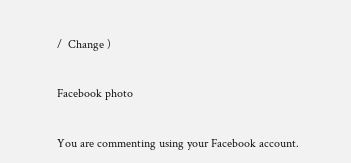/  Change )

Facebook photo

You are commenting using your Facebook account.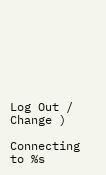Log Out /  Change )

Connecting to %s